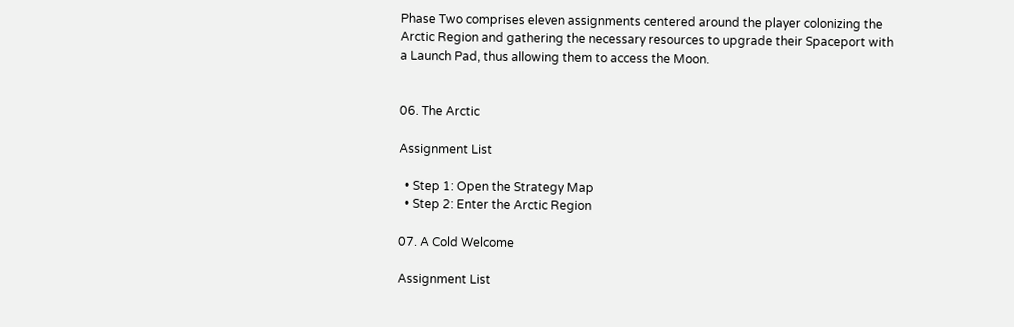Phase Two comprises eleven assignments centered around the player colonizing the Arctic Region and gathering the necessary resources to upgrade their Spaceport with a Launch Pad, thus allowing them to access the Moon.


06. The Arctic

Assignment List

  • Step 1: Open the Strategy Map
  • Step 2: Enter the Arctic Region

07. A Cold Welcome

Assignment List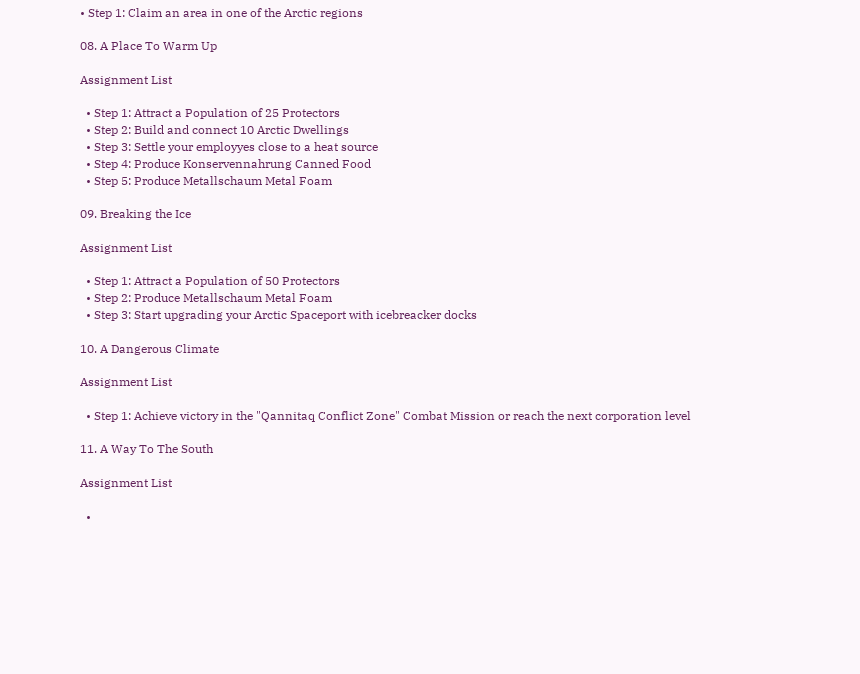• Step 1: Claim an area in one of the Arctic regions

08. A Place To Warm Up

Assignment List

  • Step 1: Attract a Population of 25 Protectors
  • Step 2: Build and connect 10 Arctic Dwellings
  • Step 3: Settle your employyes close to a heat source
  • Step 4: Produce Konservennahrung Canned Food
  • Step 5: Produce Metallschaum Metal Foam

09. Breaking the Ice

Assignment List

  • Step 1: Attract a Population of 50 Protectors
  • Step 2: Produce Metallschaum Metal Foam
  • Step 3: Start upgrading your Arctic Spaceport with icebreacker docks

10. A Dangerous Climate

Assignment List

  • Step 1: Achieve victory in the "Qannitaq Conflict Zone" Combat Mission or reach the next corporation level

11. A Way To The South

Assignment List

  •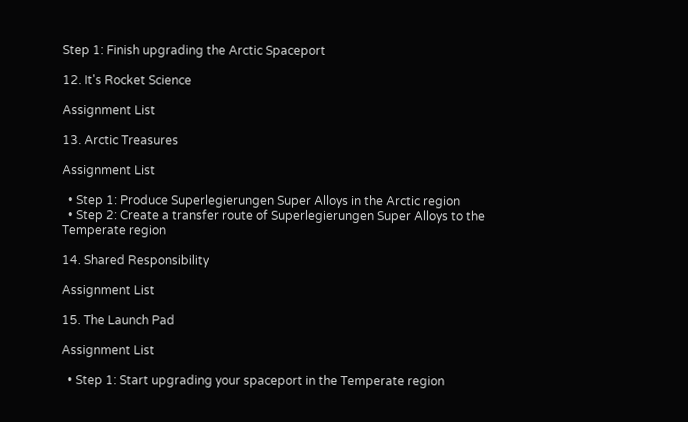Step 1: Finish upgrading the Arctic Spaceport

12. It's Rocket Science

Assignment List

13. Arctic Treasures

Assignment List

  • Step 1: Produce Superlegierungen Super Alloys in the Arctic region
  • Step 2: Create a transfer route of Superlegierungen Super Alloys to the Temperate region

14. Shared Responsibility

Assignment List

15. The Launch Pad

Assignment List

  • Step 1: Start upgrading your spaceport in the Temperate region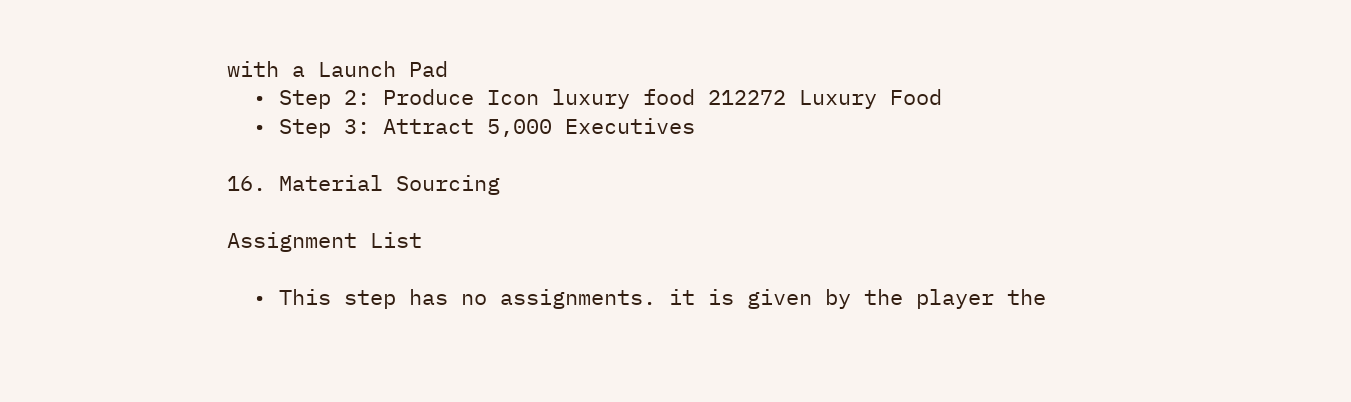with a Launch Pad
  • Step 2: Produce Icon luxury food 212272 Luxury Food
  • Step 3: Attract 5,000 Executives

16. Material Sourcing

Assignment List

  • This step has no assignments. it is given by the player the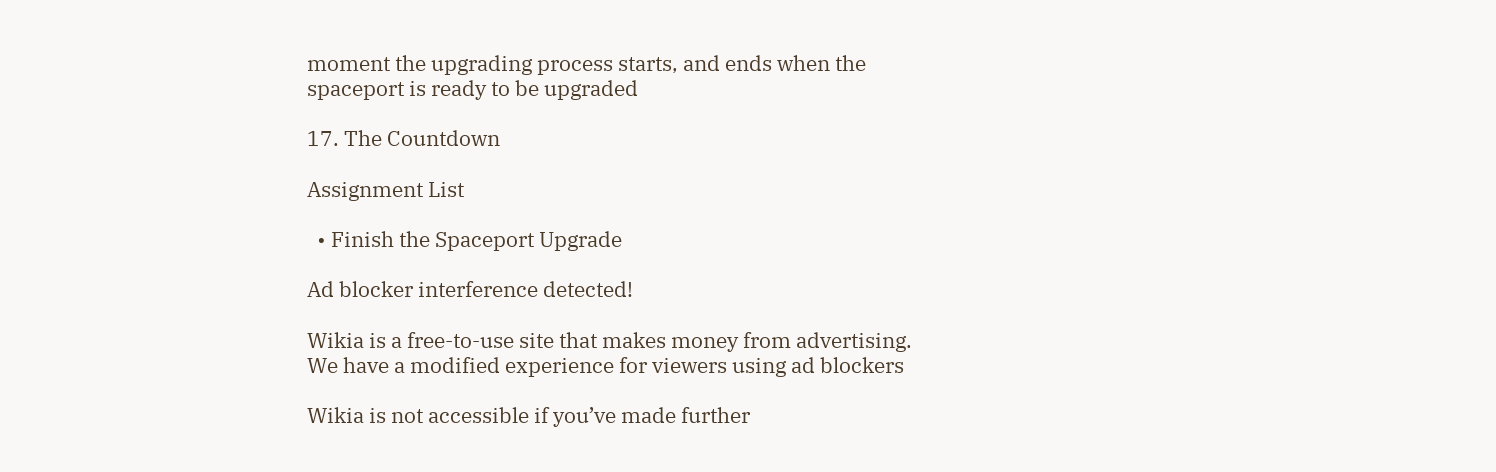moment the upgrading process starts, and ends when the spaceport is ready to be upgraded

17. The Countdown

Assignment List

  • Finish the Spaceport Upgrade

Ad blocker interference detected!

Wikia is a free-to-use site that makes money from advertising. We have a modified experience for viewers using ad blockers

Wikia is not accessible if you’ve made further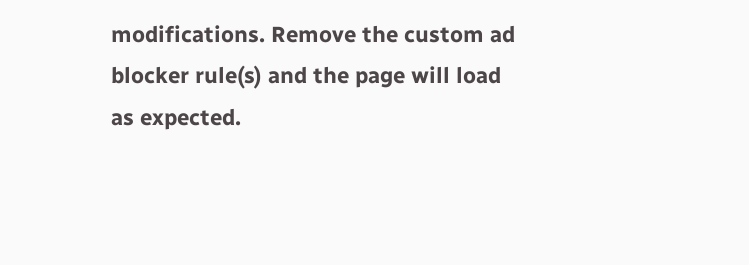modifications. Remove the custom ad blocker rule(s) and the page will load as expected.